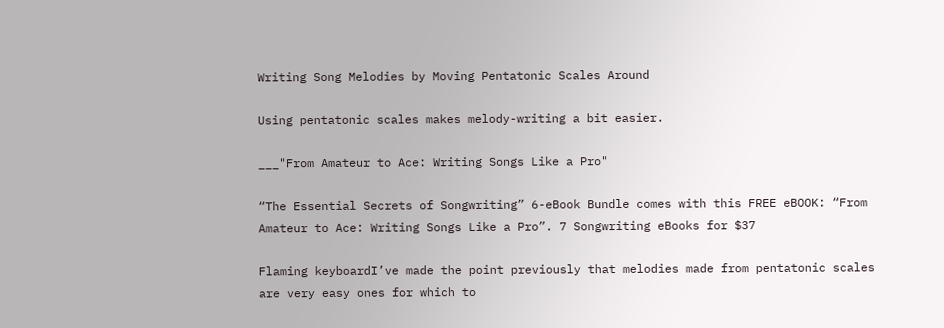Writing Song Melodies by Moving Pentatonic Scales Around

Using pentatonic scales makes melody-writing a bit easier.

___"From Amateur to Ace: Writing Songs Like a Pro"

“The Essential Secrets of Songwriting” 6-eBook Bundle comes with this FREE eBOOK: “From Amateur to Ace: Writing Songs Like a Pro”. 7 Songwriting eBooks for $37

Flaming keyboardI’ve made the point previously that melodies made from pentatonic scales are very easy ones for which to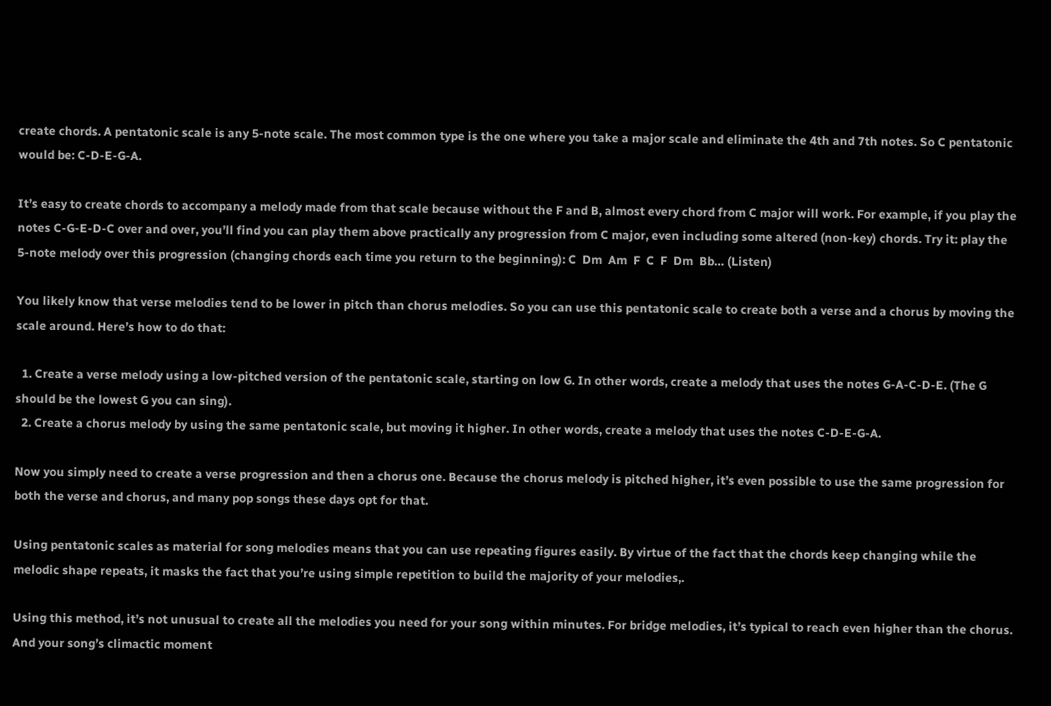create chords. A pentatonic scale is any 5-note scale. The most common type is the one where you take a major scale and eliminate the 4th and 7th notes. So C pentatonic would be: C-D-E-G-A.

It’s easy to create chords to accompany a melody made from that scale because without the F and B, almost every chord from C major will work. For example, if you play the notes C-G-E-D-C over and over, you’ll find you can play them above practically any progression from C major, even including some altered (non-key) chords. Try it: play the 5-note melody over this progression (changing chords each time you return to the beginning): C  Dm  Am  F  C  F  Dm  Bb… (Listen)

You likely know that verse melodies tend to be lower in pitch than chorus melodies. So you can use this pentatonic scale to create both a verse and a chorus by moving the scale around. Here’s how to do that:

  1. Create a verse melody using a low-pitched version of the pentatonic scale, starting on low G. In other words, create a melody that uses the notes G-A-C-D-E. (The G should be the lowest G you can sing).
  2. Create a chorus melody by using the same pentatonic scale, but moving it higher. In other words, create a melody that uses the notes C-D-E-G-A.

Now you simply need to create a verse progression and then a chorus one. Because the chorus melody is pitched higher, it’s even possible to use the same progression for both the verse and chorus, and many pop songs these days opt for that.

Using pentatonic scales as material for song melodies means that you can use repeating figures easily. By virtue of the fact that the chords keep changing while the melodic shape repeats, it masks the fact that you’re using simple repetition to build the majority of your melodies,.

Using this method, it’s not unusual to create all the melodies you need for your song within minutes. For bridge melodies, it’s typical to reach even higher than the chorus. And your song’s climactic moment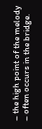– the high point of the melody – often occurs in the bridge.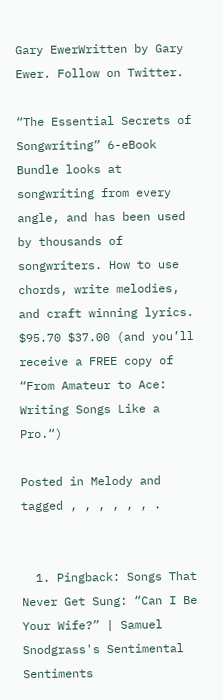Gary EwerWritten by Gary Ewer. Follow on Twitter.

“The Essential Secrets of Songwriting” 6-eBook Bundle looks at songwriting from every angle, and has been used by thousands of songwriters. How to use chords, write melodies, and craft winning lyrics. $95.70 $37.00 (and you’ll receive a FREE copy of “From Amateur to Ace: Writing Songs Like a Pro.“)

Posted in Melody and tagged , , , , , , .


  1. Pingback: Songs That Never Get Sung: “Can I Be Your Wife?” | Samuel Snodgrass's Sentimental Sentiments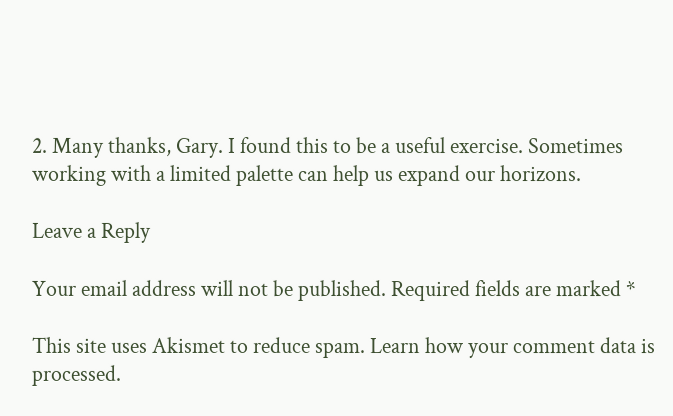2. Many thanks, Gary. I found this to be a useful exercise. Sometimes working with a limited palette can help us expand our horizons.

Leave a Reply

Your email address will not be published. Required fields are marked *

This site uses Akismet to reduce spam. Learn how your comment data is processed.